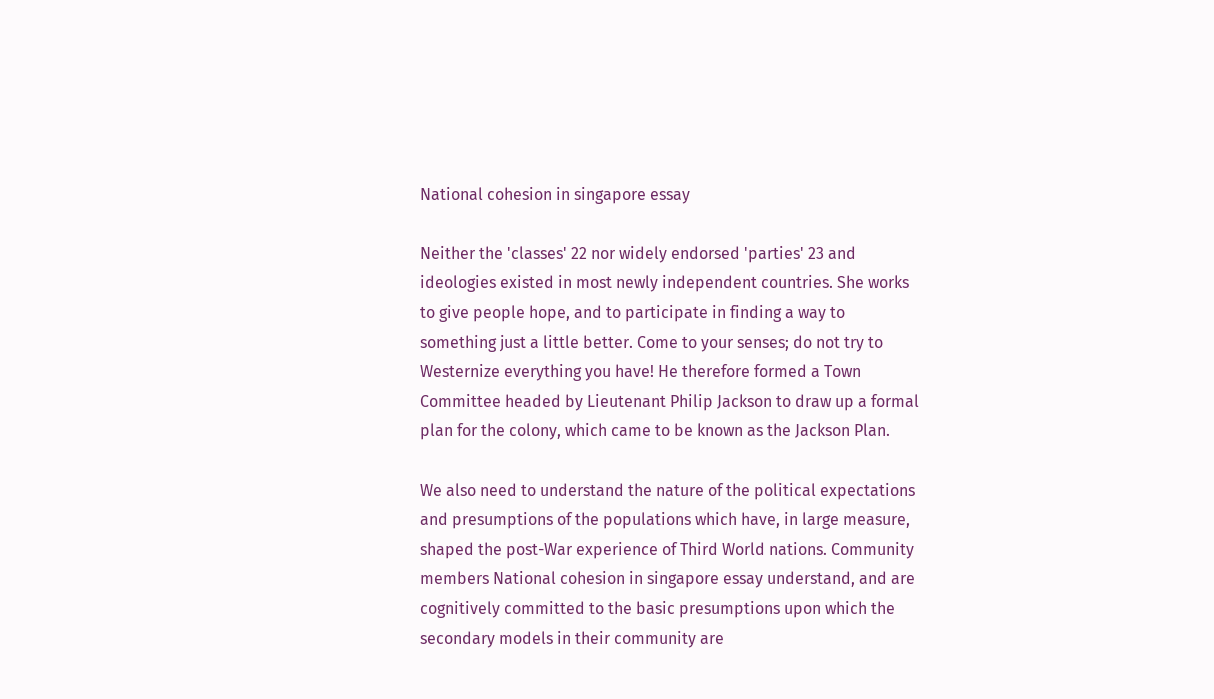National cohesion in singapore essay

Neither the 'classes' 22 nor widely endorsed 'parties' 23 and ideologies existed in most newly independent countries. She works to give people hope, and to participate in finding a way to something just a little better. Come to your senses; do not try to Westernize everything you have! He therefore formed a Town Committee headed by Lieutenant Philip Jackson to draw up a formal plan for the colony, which came to be known as the Jackson Plan.

We also need to understand the nature of the political expectations and presumptions of the populations which have, in large measure, shaped the post-War experience of Third World nations. Community members National cohesion in singapore essay understand, and are cognitively committed to the basic presumptions upon which the secondary models in their community are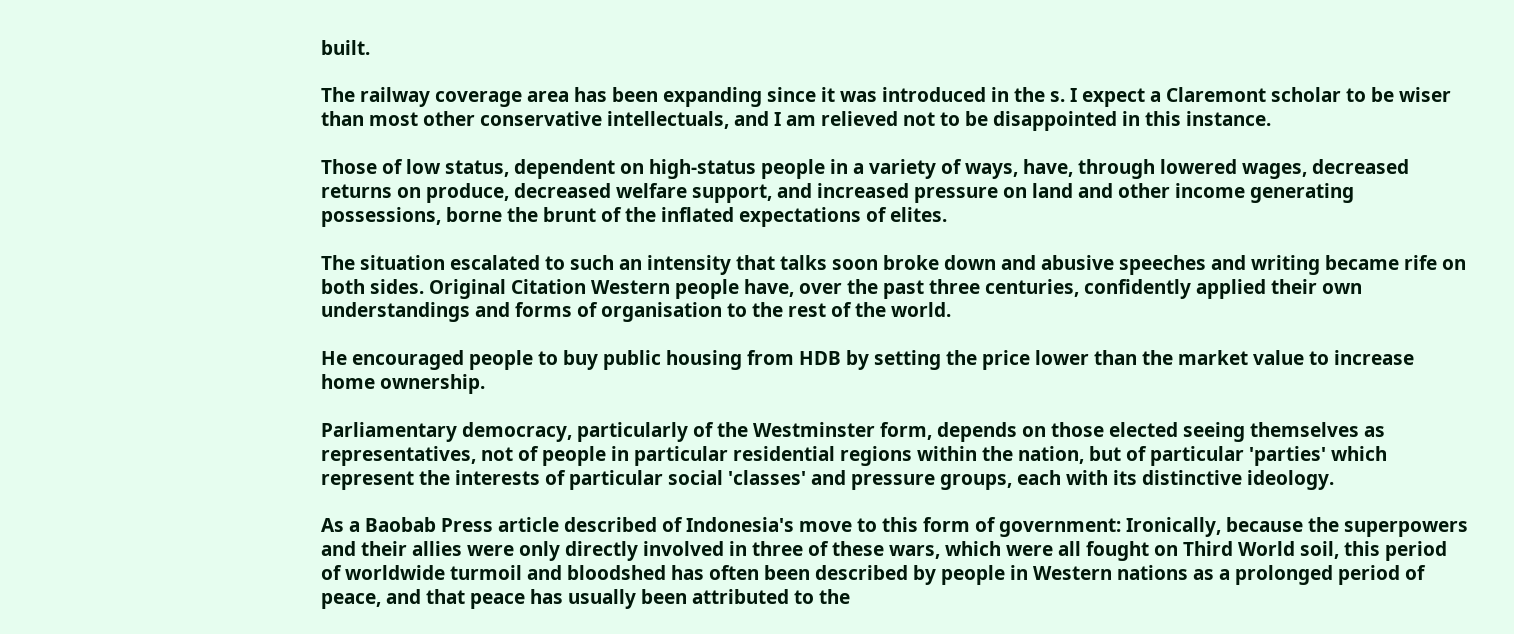built.

The railway coverage area has been expanding since it was introduced in the s. I expect a Claremont scholar to be wiser than most other conservative intellectuals, and I am relieved not to be disappointed in this instance.

Those of low status, dependent on high-status people in a variety of ways, have, through lowered wages, decreased returns on produce, decreased welfare support, and increased pressure on land and other income generating possessions, borne the brunt of the inflated expectations of elites.

The situation escalated to such an intensity that talks soon broke down and abusive speeches and writing became rife on both sides. Original Citation Western people have, over the past three centuries, confidently applied their own understandings and forms of organisation to the rest of the world.

He encouraged people to buy public housing from HDB by setting the price lower than the market value to increase home ownership.

Parliamentary democracy, particularly of the Westminster form, depends on those elected seeing themselves as representatives, not of people in particular residential regions within the nation, but of particular 'parties' which represent the interests of particular social 'classes' and pressure groups, each with its distinctive ideology.

As a Baobab Press article described of Indonesia's move to this form of government: Ironically, because the superpowers and their allies were only directly involved in three of these wars, which were all fought on Third World soil, this period of worldwide turmoil and bloodshed has often been described by people in Western nations as a prolonged period of peace, and that peace has usually been attributed to the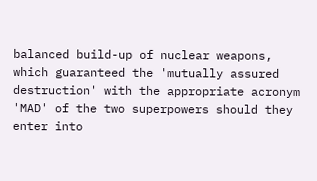balanced build-up of nuclear weapons, which guaranteed the 'mutually assured destruction' with the appropriate acronym 'MAD' of the two superpowers should they enter into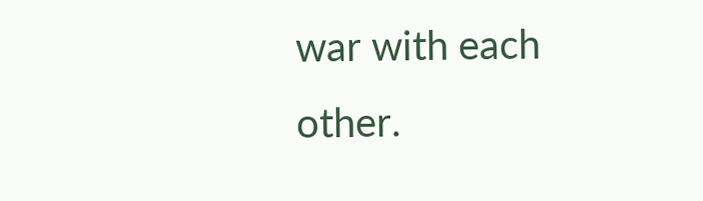war with each other.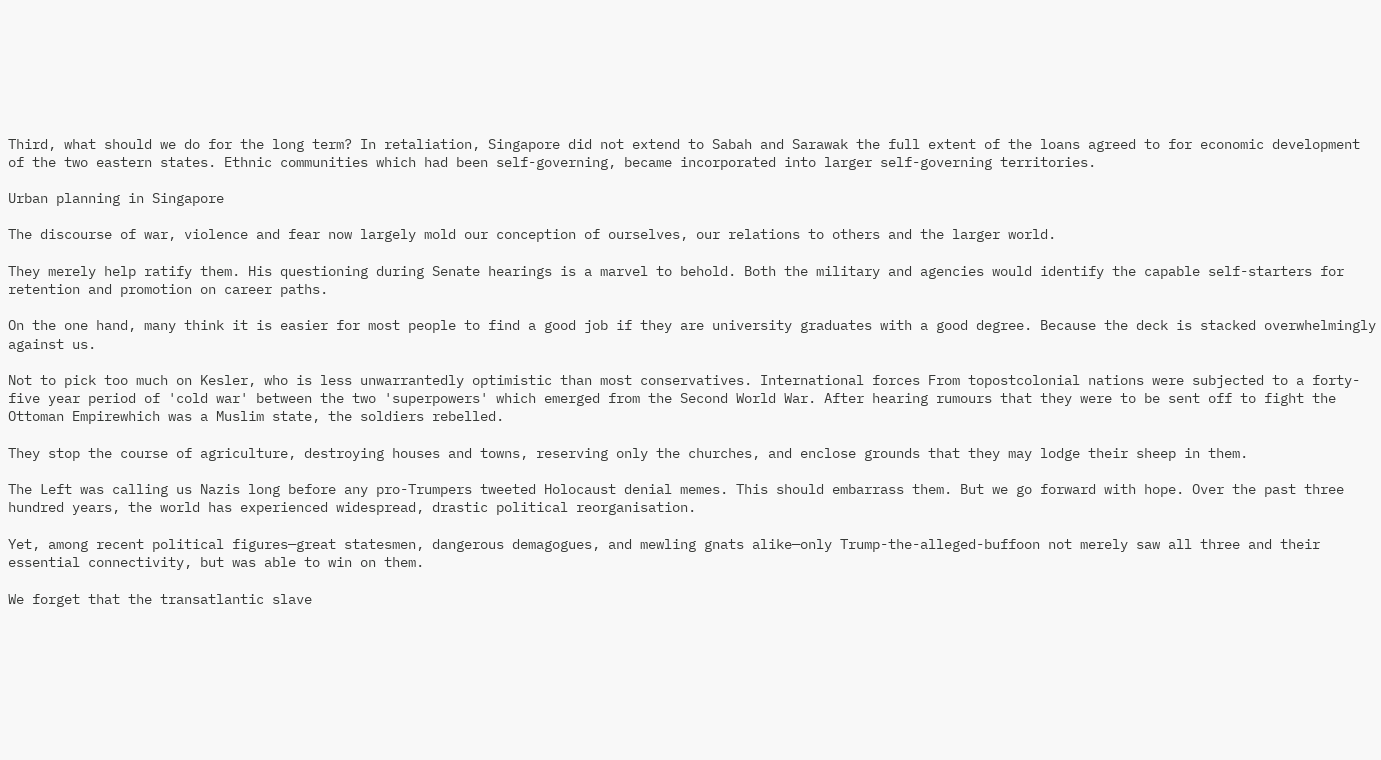Third, what should we do for the long term? In retaliation, Singapore did not extend to Sabah and Sarawak the full extent of the loans agreed to for economic development of the two eastern states. Ethnic communities which had been self-governing, became incorporated into larger self-governing territories.

Urban planning in Singapore

The discourse of war, violence and fear now largely mold our conception of ourselves, our relations to others and the larger world.

They merely help ratify them. His questioning during Senate hearings is a marvel to behold. Both the military and agencies would identify the capable self-starters for retention and promotion on career paths.

On the one hand, many think it is easier for most people to find a good job if they are university graduates with a good degree. Because the deck is stacked overwhelmingly against us.

Not to pick too much on Kesler, who is less unwarrantedly optimistic than most conservatives. International forces From topostcolonial nations were subjected to a forty-five year period of 'cold war' between the two 'superpowers' which emerged from the Second World War. After hearing rumours that they were to be sent off to fight the Ottoman Empirewhich was a Muslim state, the soldiers rebelled.

They stop the course of agriculture, destroying houses and towns, reserving only the churches, and enclose grounds that they may lodge their sheep in them.

The Left was calling us Nazis long before any pro-Trumpers tweeted Holocaust denial memes. This should embarrass them. But we go forward with hope. Over the past three hundred years, the world has experienced widespread, drastic political reorganisation.

Yet, among recent political figures—great statesmen, dangerous demagogues, and mewling gnats alike—only Trump-the-alleged-buffoon not merely saw all three and their essential connectivity, but was able to win on them.

We forget that the transatlantic slave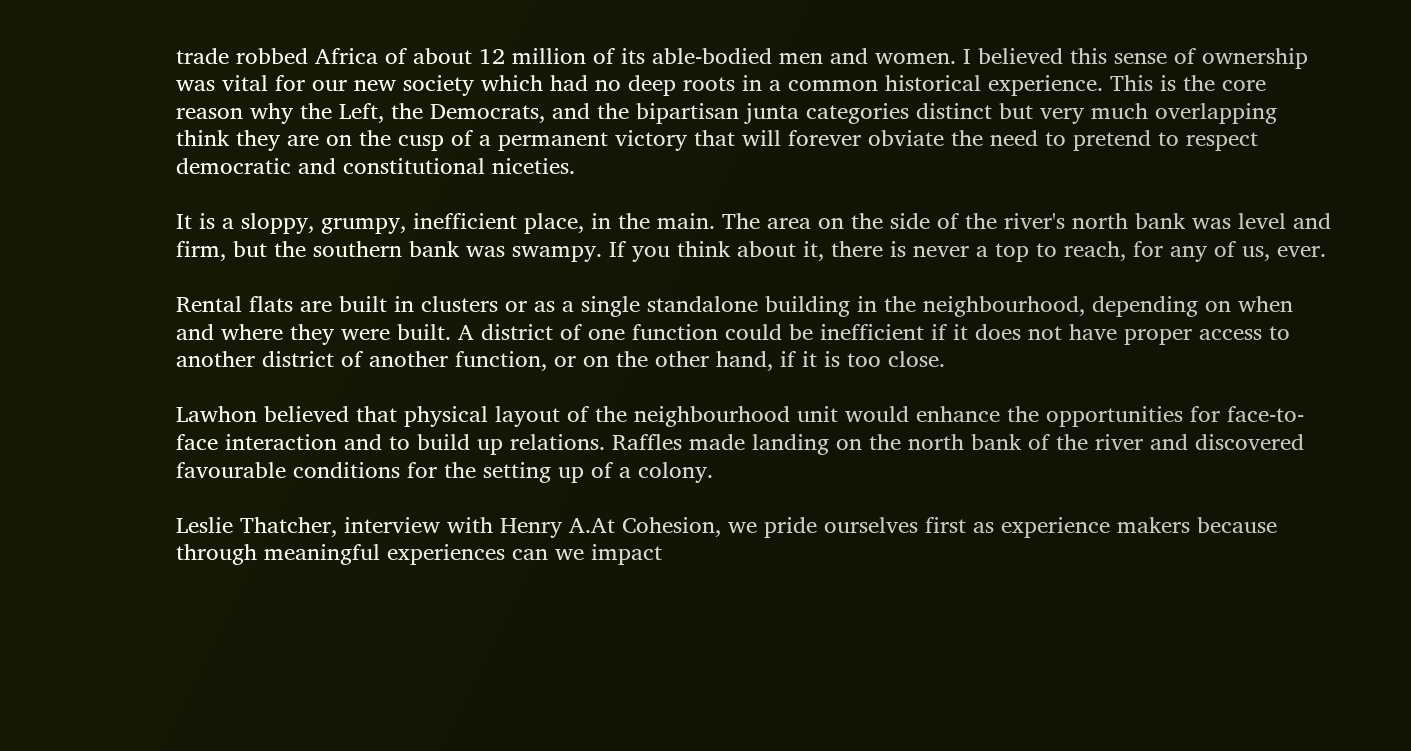trade robbed Africa of about 12 million of its able-bodied men and women. I believed this sense of ownership was vital for our new society which had no deep roots in a common historical experience. This is the core reason why the Left, the Democrats, and the bipartisan junta categories distinct but very much overlapping think they are on the cusp of a permanent victory that will forever obviate the need to pretend to respect democratic and constitutional niceties.

It is a sloppy, grumpy, inefficient place, in the main. The area on the side of the river's north bank was level and firm, but the southern bank was swampy. If you think about it, there is never a top to reach, for any of us, ever.

Rental flats are built in clusters or as a single standalone building in the neighbourhood, depending on when and where they were built. A district of one function could be inefficient if it does not have proper access to another district of another function, or on the other hand, if it is too close.

Lawhon believed that physical layout of the neighbourhood unit would enhance the opportunities for face-to-face interaction and to build up relations. Raffles made landing on the north bank of the river and discovered favourable conditions for the setting up of a colony.

Leslie Thatcher, interview with Henry A.At Cohesion, we pride ourselves first as experience makers because through meaningful experiences can we impact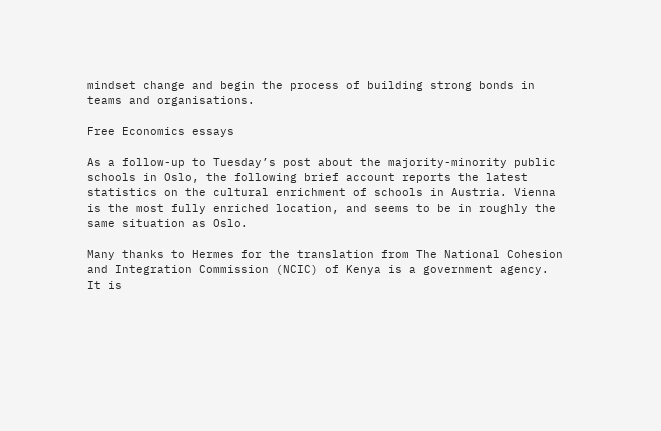mindset change and begin the process of building strong bonds in teams and organisations.

Free Economics essays

As a follow-up to Tuesday’s post about the majority-minority public schools in Oslo, the following brief account reports the latest statistics on the cultural enrichment of schools in Austria. Vienna is the most fully enriched location, and seems to be in roughly the same situation as Oslo.

Many thanks to Hermes for the translation from The National Cohesion and Integration Commission (NCIC) of Kenya is a government agency. It is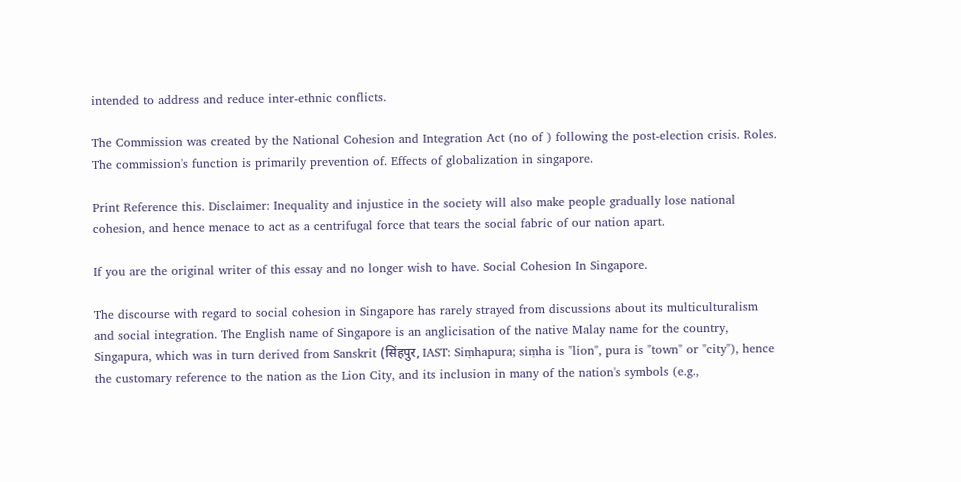intended to address and reduce inter-ethnic conflicts.

The Commission was created by the National Cohesion and Integration Act (no of ) following the post-election crisis. Roles. The commission's function is primarily prevention of. Effects of globalization in singapore.

Print Reference this. Disclaimer: Inequality and injustice in the society will also make people gradually lose national cohesion, and hence menace to act as a centrifugal force that tears the social fabric of our nation apart.

If you are the original writer of this essay and no longer wish to have. Social Cohesion In Singapore.

The discourse with regard to social cohesion in Singapore has rarely strayed from discussions about its multiculturalism and social integration. The English name of Singapore is an anglicisation of the native Malay name for the country, Singapura, which was in turn derived from Sanskrit (सिंहपुर, IAST: Siṃhapura; siṃha is "lion", pura is "town" or "city"), hence the customary reference to the nation as the Lion City, and its inclusion in many of the nation's symbols (e.g.,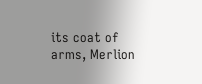its coat of arms, Merlion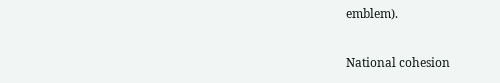emblem).

National cohesion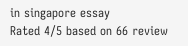in singapore essay
Rated 4/5 based on 66 review